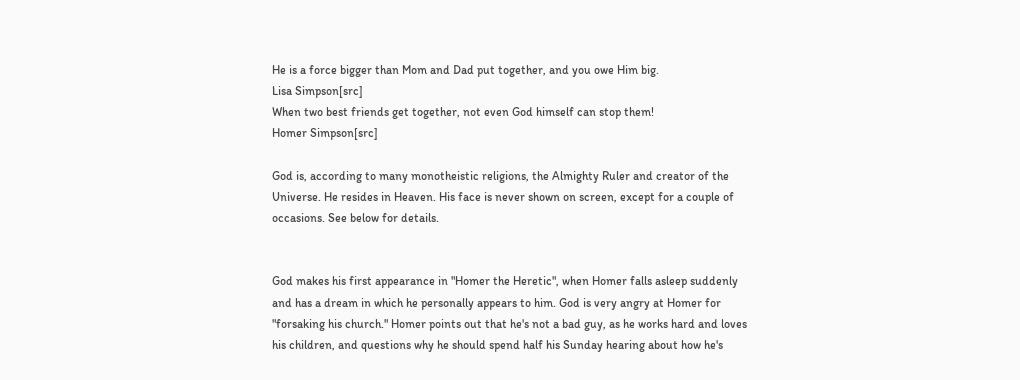He is a force bigger than Mom and Dad put together, and you owe Him big.
Lisa Simpson[src]
When two best friends get together, not even God himself can stop them!
Homer Simpson[src]

God is, according to many monotheistic religions, the Almighty Ruler and creator of the Universe. He resides in Heaven. His face is never shown on screen, except for a couple of occasions. See below for details.


God makes his first appearance in "Homer the Heretic", when Homer falls asleep suddenly and has a dream in which he personally appears to him. God is very angry at Homer for "forsaking his church." Homer points out that he's not a bad guy, as he works hard and loves his children, and questions why he should spend half his Sunday hearing about how he's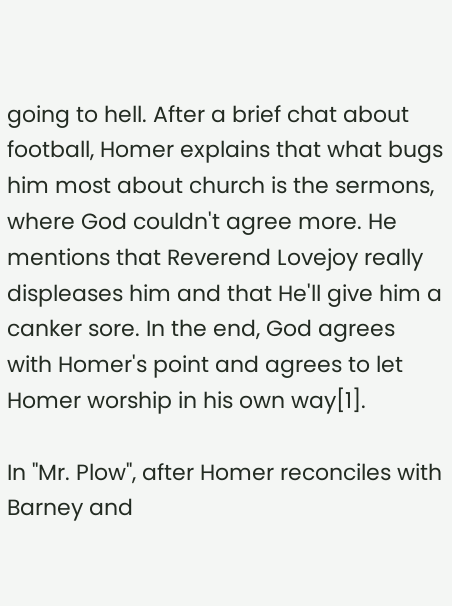going to hell. After a brief chat about football, Homer explains that what bugs him most about church is the sermons, where God couldn't agree more. He mentions that Reverend Lovejoy really displeases him and that He'll give him a canker sore. In the end, God agrees with Homer's point and agrees to let Homer worship in his own way[1].

In "Mr. Plow", after Homer reconciles with Barney and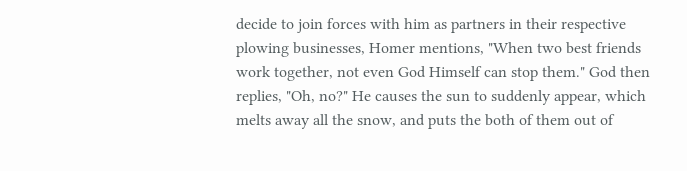decide to join forces with him as partners in their respective plowing businesses, Homer mentions, "When two best friends work together, not even God Himself can stop them." God then replies, "Oh, no?" He causes the sun to suddenly appear, which melts away all the snow, and puts the both of them out of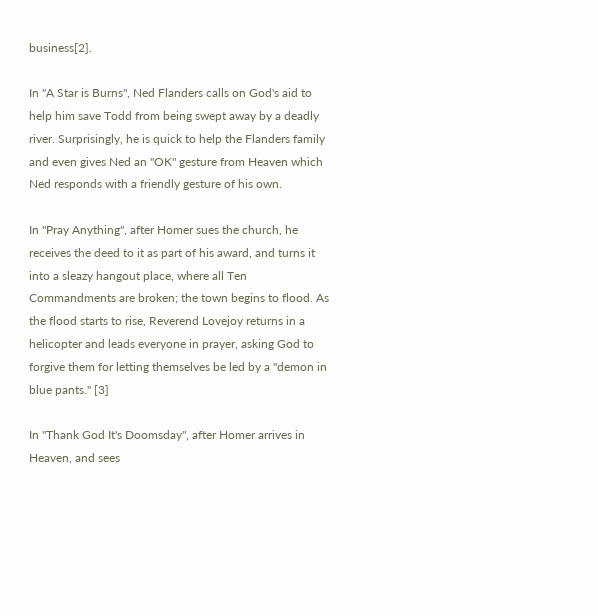business[2].

In "A Star is Burns", Ned Flanders calls on God's aid to help him save Todd from being swept away by a deadly river. Surprisingly, he is quick to help the Flanders family and even gives Ned an "OK" gesture from Heaven which Ned responds with a friendly gesture of his own.

In "Pray Anything", after Homer sues the church, he receives the deed to it as part of his award, and turns it into a sleazy hangout place, where all Ten Commandments are broken; the town begins to flood. As the flood starts to rise, Reverend Lovejoy returns in a helicopter and leads everyone in prayer, asking God to forgive them for letting themselves be led by a "demon in blue pants." [3]

In "Thank God It's Doomsday", after Homer arrives in Heaven, and sees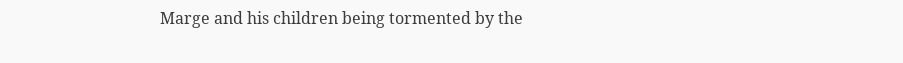Marge and his children being tormented by the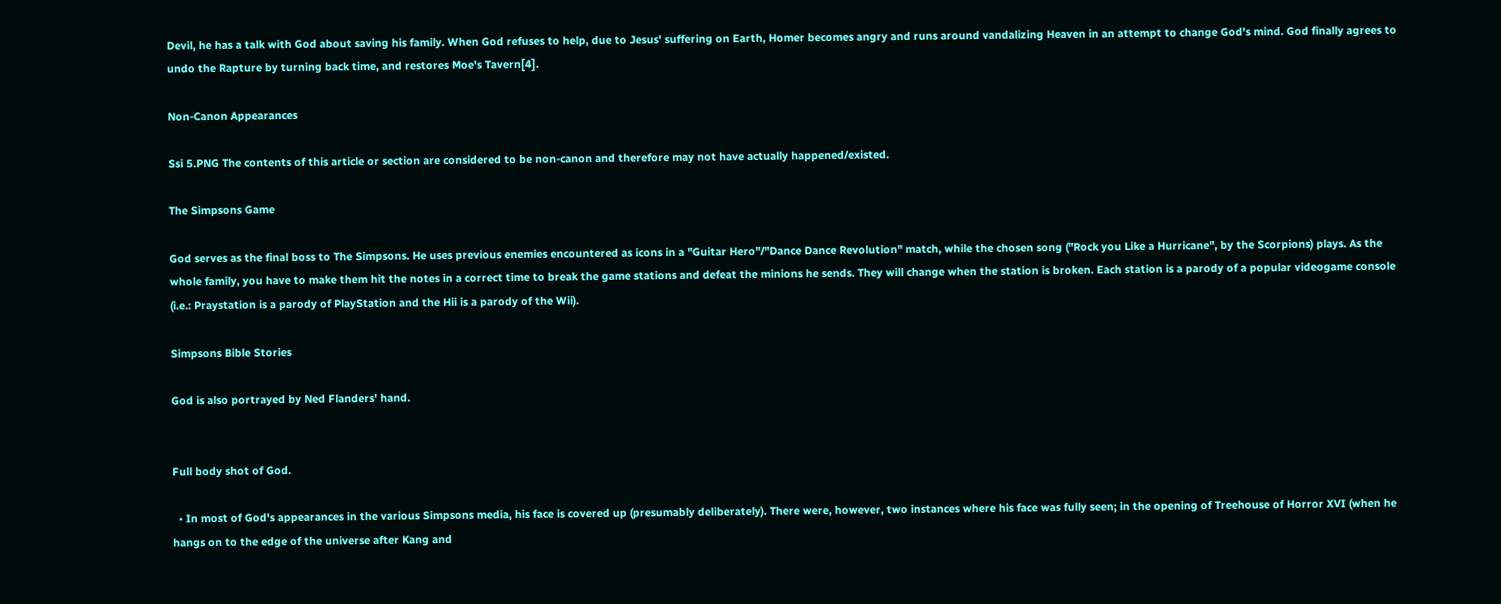Devil, he has a talk with God about saving his family. When God refuses to help, due to Jesus' suffering on Earth, Homer becomes angry and runs around vandalizing Heaven in an attempt to change God's mind. God finally agrees to undo the Rapture by turning back time, and restores Moe's Tavern[4].

Non-Canon Appearances

Ssi 5.PNG The contents of this article or section are considered to be non-canon and therefore may not have actually happened/existed.

The Simpsons Game

God serves as the final boss to The Simpsons. He uses previous enemies encountered as icons in a "Guitar Hero"/"Dance Dance Revolution" match, while the chosen song ("Rock you Like a Hurricane", by the Scorpions) plays. As the whole family, you have to make them hit the notes in a correct time to break the game stations and defeat the minions he sends. They will change when the station is broken. Each station is a parody of a popular videogame console (i.e.: Praystation is a parody of PlayStation and the Hii is a parody of the Wii).

Simpsons Bible Stories

God is also portrayed by Ned Flanders' hand.


Full body shot of God.

  • In most of God's appearances in the various Simpsons media, his face is covered up (presumably deliberately). There were, however, two instances where his face was fully seen; in the opening of Treehouse of Horror XVI (when he hangs on to the edge of the universe after Kang and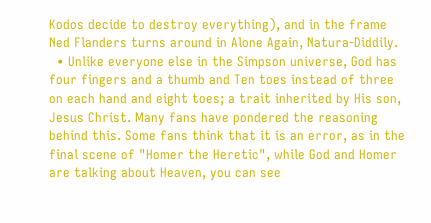Kodos decide to destroy everything), and in the frame Ned Flanders turns around in Alone Again, Natura-Diddily.
  • Unlike everyone else in the Simpson universe, God has four fingers and a thumb and Ten toes instead of three on each hand and eight toes; a trait inherited by His son, Jesus Christ. Many fans have pondered the reasoning behind this. Some fans think that it is an error, as in the final scene of "Homer the Heretic", while God and Homer are talking about Heaven, you can see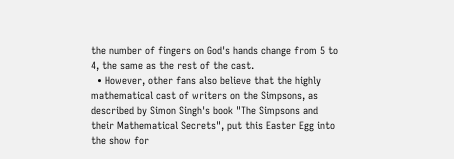the number of fingers on God's hands change from 5 to 4, the same as the rest of the cast.
  • However, other fans also believe that the highly mathematical cast of writers on the Simpsons, as described by Simon Singh's book "The Simpsons and their Mathematical Secrets", put this Easter Egg into the show for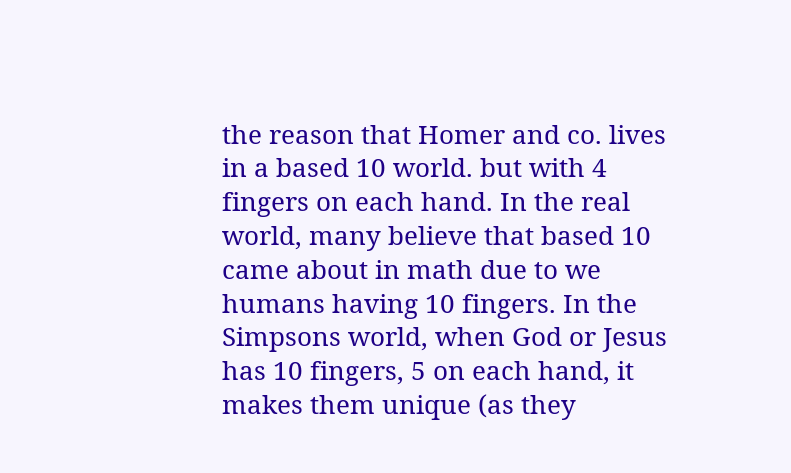the reason that Homer and co. lives in a based 10 world. but with 4 fingers on each hand. In the real world, many believe that based 10 came about in math due to we humans having 10 fingers. In the Simpsons world, when God or Jesus has 10 fingers, 5 on each hand, it makes them unique (as they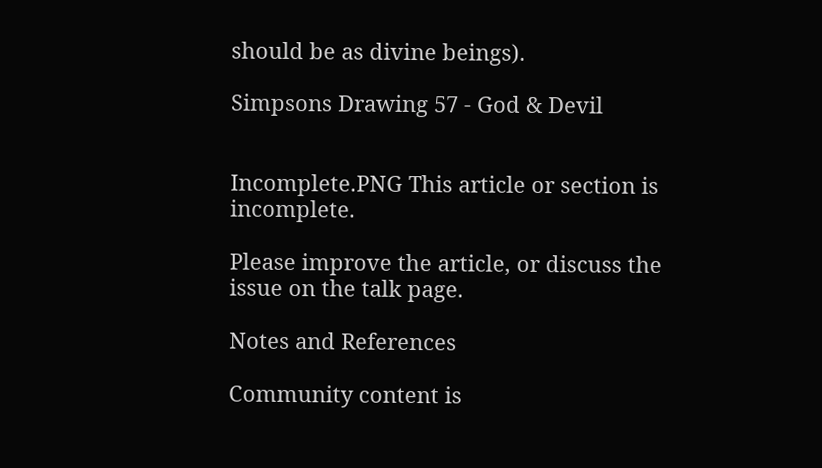should be as divine beings).

Simpsons Drawing 57 - God & Devil


Incomplete.PNG This article or section is incomplete.

Please improve the article, or discuss the issue on the talk page.

Notes and References

Community content is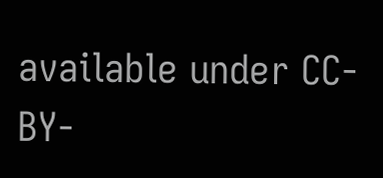available under CC-BY-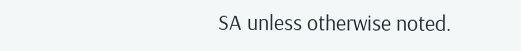SA unless otherwise noted.